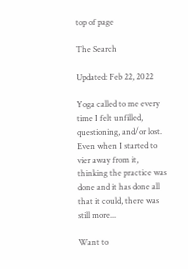top of page

The Search

Updated: Feb 22, 2022

Yoga called to me every time I felt unfilled, questioning, and/or lost. Even when I started to vier away from it, thinking the practice was done and it has done all that it could, there was still more...

Want to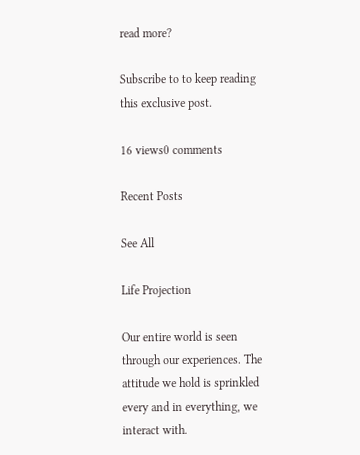read more?

Subscribe to to keep reading this exclusive post.

16 views0 comments

Recent Posts

See All

Life Projection

Our entire world is seen through our experiences. The attitude we hold is sprinkled every and in everything, we interact with.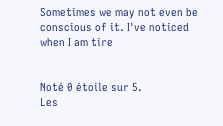Sometimes we may not even be conscious of it. I've noticed when I am tire


Noté 0 étoile sur 5.
Les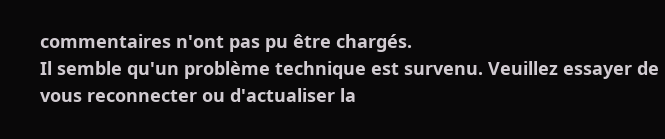commentaires n'ont pas pu être chargés.
Il semble qu'un problème technique est survenu. Veuillez essayer de vous reconnecter ou d'actualiser la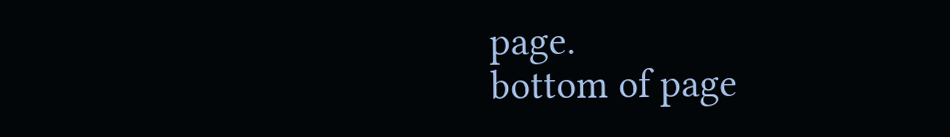page.
bottom of page